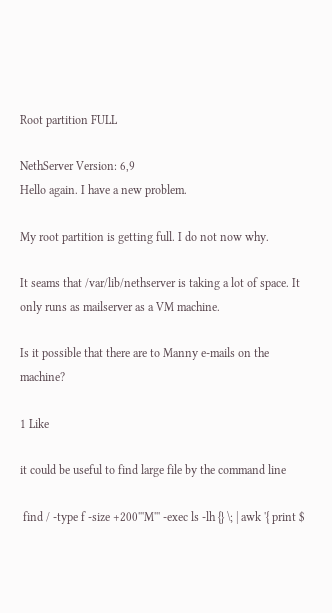Root partition FULL

NethServer Version: 6,9
Hello again. I have a new problem.

My root partition is getting full. I do not now why.

It seams that /var/lib/nethserver is taking a lot of space. It only runs as mailserver as a VM machine.

Is it possible that there are to Manny e-mails on the machine?

1 Like

it could be useful to find large file by the command line

 find / -type f -size +200'''M''' -exec ls -lh {} \; | awk '{ print $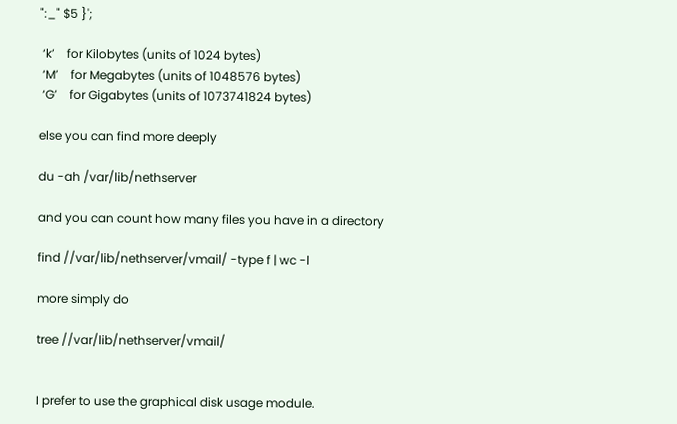":_" $5 }';

 ‘k’    for Kilobytes (units of 1024 bytes)
 ‘M’    for Megabytes (units of 1048576 bytes)
 ‘G’    for Gigabytes (units of 1073741824 bytes)

else you can find more deeply

du -ah /var/lib/nethserver

and you can count how many files you have in a directory

find //var/lib/nethserver/vmail/ -type f | wc -l

more simply do

tree //var/lib/nethserver/vmail/


I prefer to use the graphical disk usage module.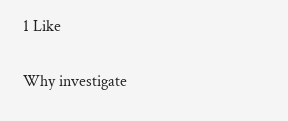1 Like

Why investigate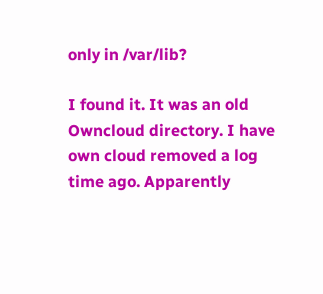only in /var/lib?

I found it. It was an old Owncloud directory. I have own cloud removed a log time ago. Apparently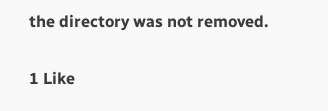the directory was not removed.

1 Like